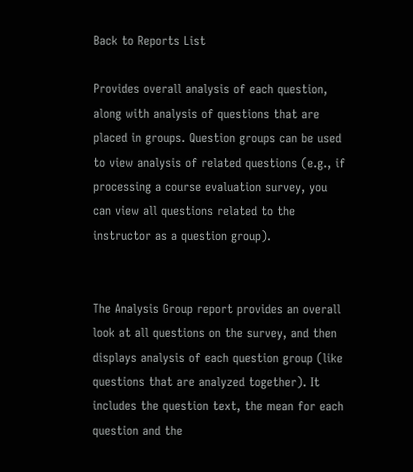Back to Reports List

Provides overall analysis of each question, along with analysis of questions that are placed in groups. Question groups can be used to view analysis of related questions (e.g., if processing a course evaluation survey, you can view all questions related to the instructor as a question group).


The Analysis Group report provides an overall look at all questions on the survey, and then displays analysis of each question group (like questions that are analyzed together). It includes the question text, the mean for each question and the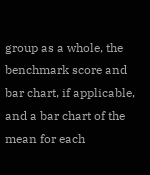group as a whole, the benchmark score and bar chart, if applicable, and a bar chart of the mean for each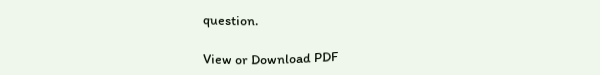question.

View or Download PDF